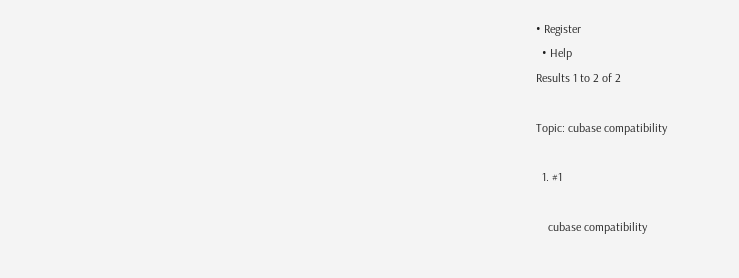• Register
  • Help
Results 1 to 2 of 2

Topic: cubase compatibility

  1. #1

    cubase compatibility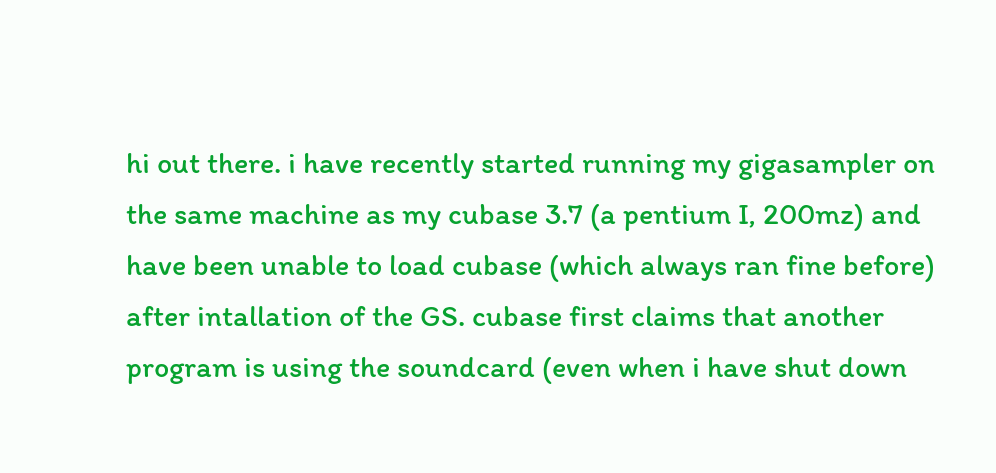hi out there. i have recently started running my gigasampler on the same machine as my cubase 3.7 (a pentium I, 200mz) and have been unable to load cubase (which always ran fine before) after intallation of the GS. cubase first claims that another program is using the soundcard (even when i have shut down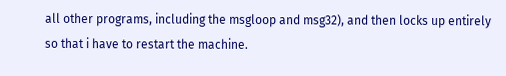all other programs, including the msgloop and msg32), and then locks up entirely so that i have to restart the machine.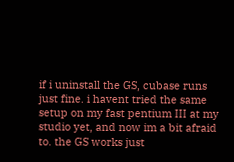if i uninstall the GS, cubase runs just fine. i havent tried the same setup on my fast pentium III at my studio yet, and now im a bit afraid to. the GS works just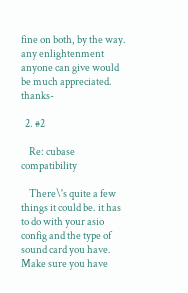fine on both, by the way. any enlightenment anyone can give would be much appreciated. thanks-

  2. #2

    Re: cubase compatibility

    There\'s quite a few things it could be. it has to do with your asio config and the type of sound card you have. Make sure you have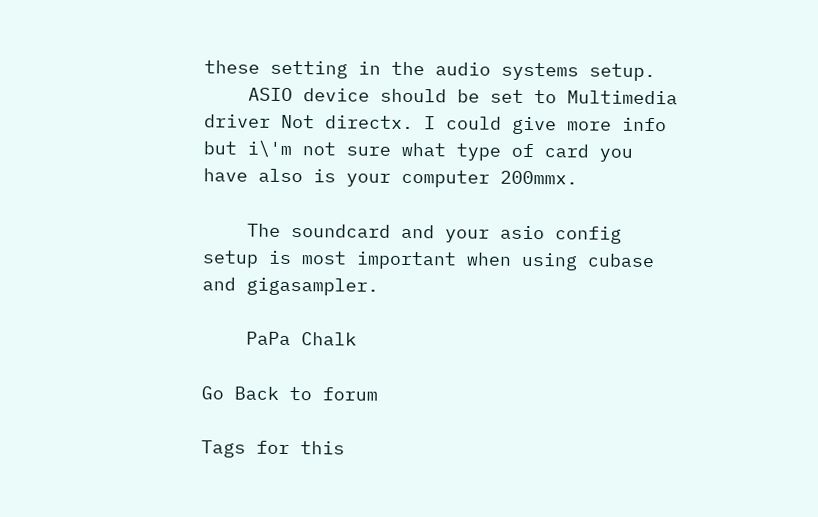these setting in the audio systems setup.
    ASIO device should be set to Multimedia driver Not directx. I could give more info but i\'m not sure what type of card you have also is your computer 200mmx.

    The soundcard and your asio config setup is most important when using cubase and gigasampler.

    PaPa Chalk

Go Back to forum

Tags for this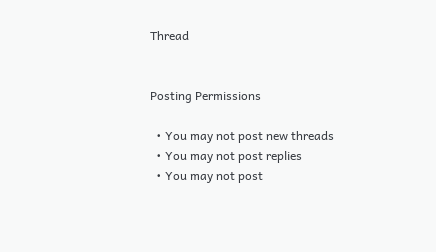Thread


Posting Permissions

  • You may not post new threads
  • You may not post replies
  • You may not post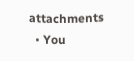attachments
  • You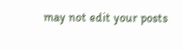may not edit your posts